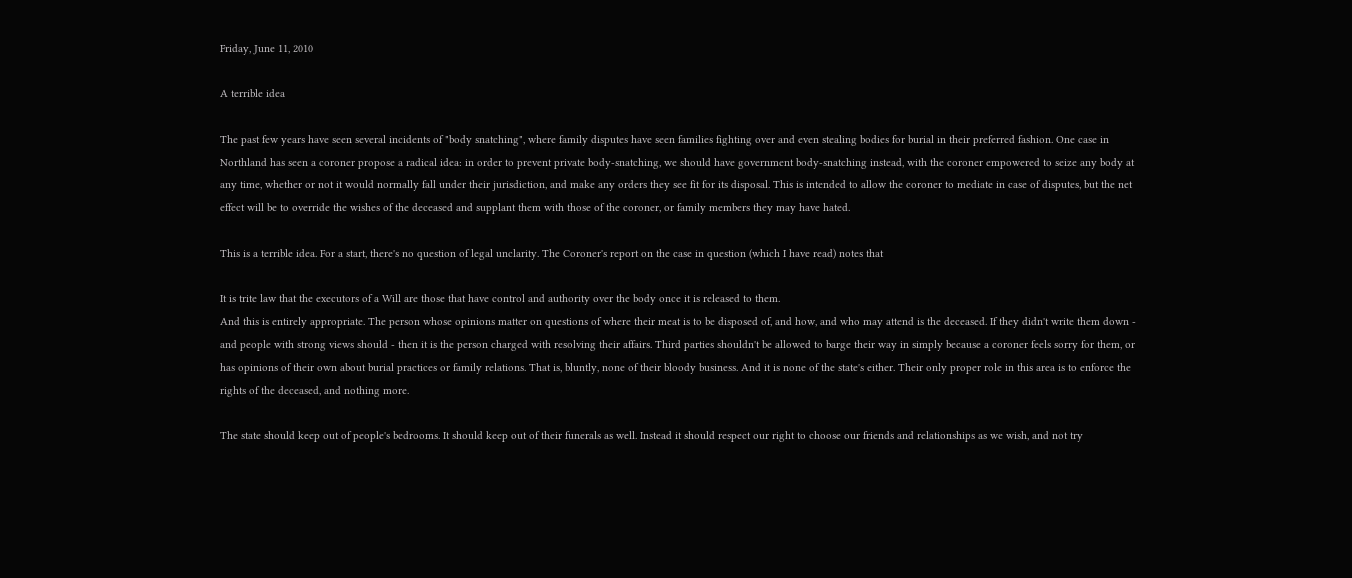Friday, June 11, 2010

A terrible idea

The past few years have seen several incidents of "body snatching", where family disputes have seen families fighting over and even stealing bodies for burial in their preferred fashion. One case in Northland has seen a coroner propose a radical idea: in order to prevent private body-snatching, we should have government body-snatching instead, with the coroner empowered to seize any body at any time, whether or not it would normally fall under their jurisdiction, and make any orders they see fit for its disposal. This is intended to allow the coroner to mediate in case of disputes, but the net effect will be to override the wishes of the deceased and supplant them with those of the coroner, or family members they may have hated.

This is a terrible idea. For a start, there's no question of legal unclarity. The Coroner's report on the case in question (which I have read) notes that

It is trite law that the executors of a Will are those that have control and authority over the body once it is released to them.
And this is entirely appropriate. The person whose opinions matter on questions of where their meat is to be disposed of, and how, and who may attend is the deceased. If they didn't write them down - and people with strong views should - then it is the person charged with resolving their affairs. Third parties shouldn't be allowed to barge their way in simply because a coroner feels sorry for them, or has opinions of their own about burial practices or family relations. That is, bluntly, none of their bloody business. And it is none of the state's either. Their only proper role in this area is to enforce the rights of the deceased, and nothing more.

The state should keep out of people's bedrooms. It should keep out of their funerals as well. Instead it should respect our right to choose our friends and relationships as we wish, and not try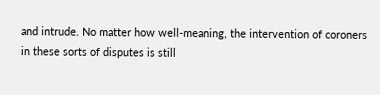and intrude. No matter how well-meaning, the intervention of coroners in these sorts of disputes is still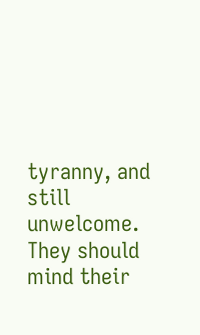tyranny, and still unwelcome. They should mind their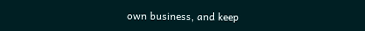own business, and keep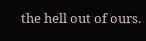the hell out of ours.